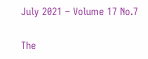July 2021 – Volume 17 No.7

The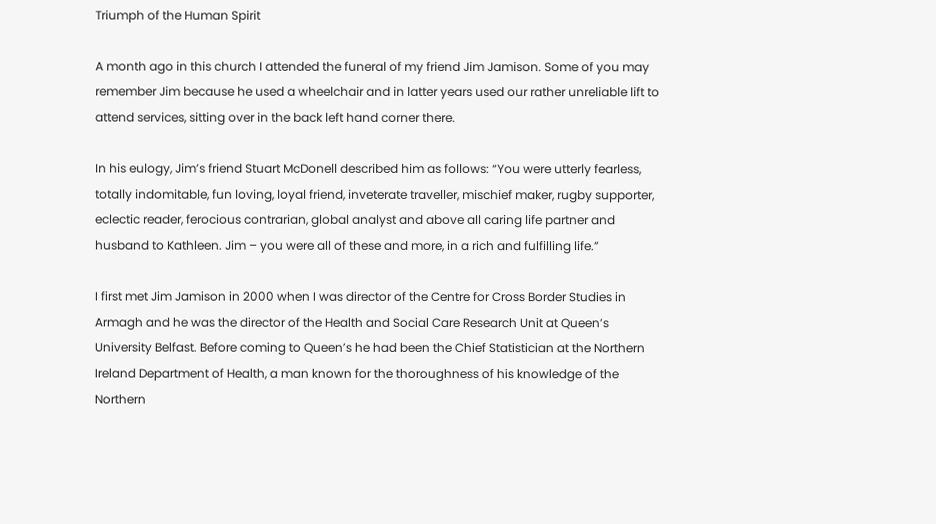Triumph of the Human Spirit

A month ago in this church I attended the funeral of my friend Jim Jamison. Some of you may remember Jim because he used a wheelchair and in latter years used our rather unreliable lift to attend services, sitting over in the back left hand corner there.

In his eulogy, Jim’s friend Stuart McDonell described him as follows: “You were utterly fearless, totally indomitable, fun loving, loyal friend, inveterate traveller, mischief maker, rugby supporter, eclectic reader, ferocious contrarian, global analyst and above all caring life partner and husband to Kathleen. Jim – you were all of these and more, in a rich and fulfilling life.”

I first met Jim Jamison in 2000 when I was director of the Centre for Cross Border Studies in Armagh and he was the director of the Health and Social Care Research Unit at Queen’s University Belfast. Before coming to Queen’s he had been the Chief Statistician at the Northern Ireland Department of Health, a man known for the thoroughness of his knowledge of the Northern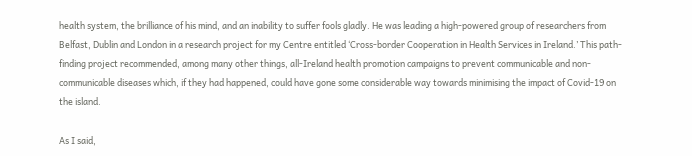health system, the brilliance of his mind, and an inability to suffer fools gladly. He was leading a high-powered group of researchers from Belfast, Dublin and London in a research project for my Centre entitled ‘Cross-border Cooperation in Health Services in Ireland.’ This path-finding project recommended, among many other things, all-Ireland health promotion campaigns to prevent communicable and non-communicable diseases which, if they had happened, could have gone some considerable way towards minimising the impact of Covid-19 on the island.

As I said,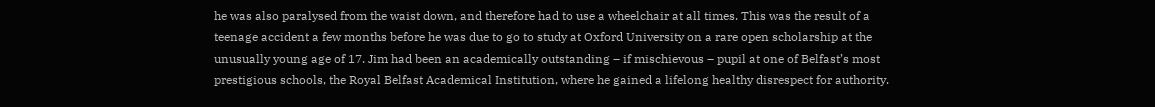he was also paralysed from the waist down, and therefore had to use a wheelchair at all times. This was the result of a teenage accident a few months before he was due to go to study at Oxford University on a rare open scholarship at the unusually young age of 17. Jim had been an academically outstanding – if mischievous – pupil at one of Belfast’s most prestigious schools, the Royal Belfast Academical Institution, where he gained a lifelong healthy disrespect for authority.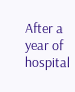After a year of hospital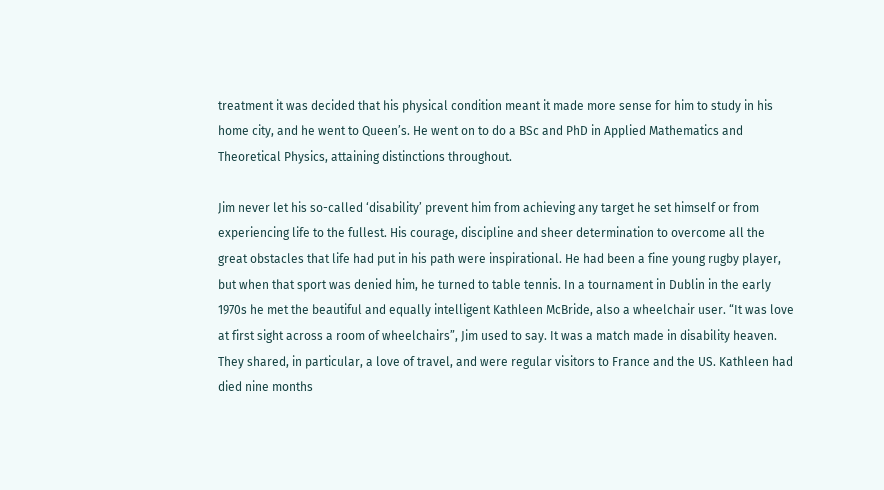treatment it was decided that his physical condition meant it made more sense for him to study in his home city, and he went to Queen’s. He went on to do a BSc and PhD in Applied Mathematics and Theoretical Physics, attaining distinctions throughout.

Jim never let his so-called ‘disability’ prevent him from achieving any target he set himself or from experiencing life to the fullest. His courage, discipline and sheer determination to overcome all the great obstacles that life had put in his path were inspirational. He had been a fine young rugby player, but when that sport was denied him, he turned to table tennis. In a tournament in Dublin in the early 1970s he met the beautiful and equally intelligent Kathleen McBride, also a wheelchair user. “It was love at first sight across a room of wheelchairs”, Jim used to say. It was a match made in disability heaven. They shared, in particular, a love of travel, and were regular visitors to France and the US. Kathleen had died nine months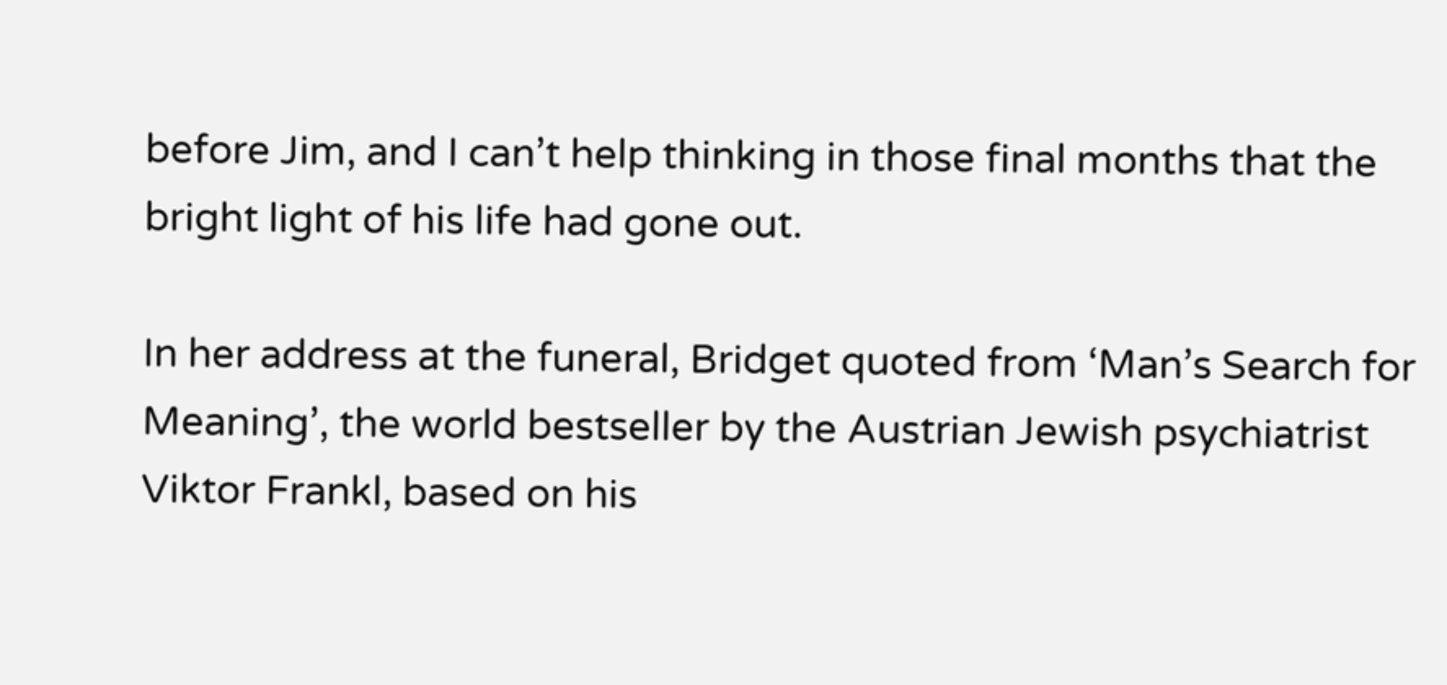before Jim, and I can’t help thinking in those final months that the bright light of his life had gone out.

In her address at the funeral, Bridget quoted from ‘Man’s Search for Meaning’, the world bestseller by the Austrian Jewish psychiatrist Viktor Frankl, based on his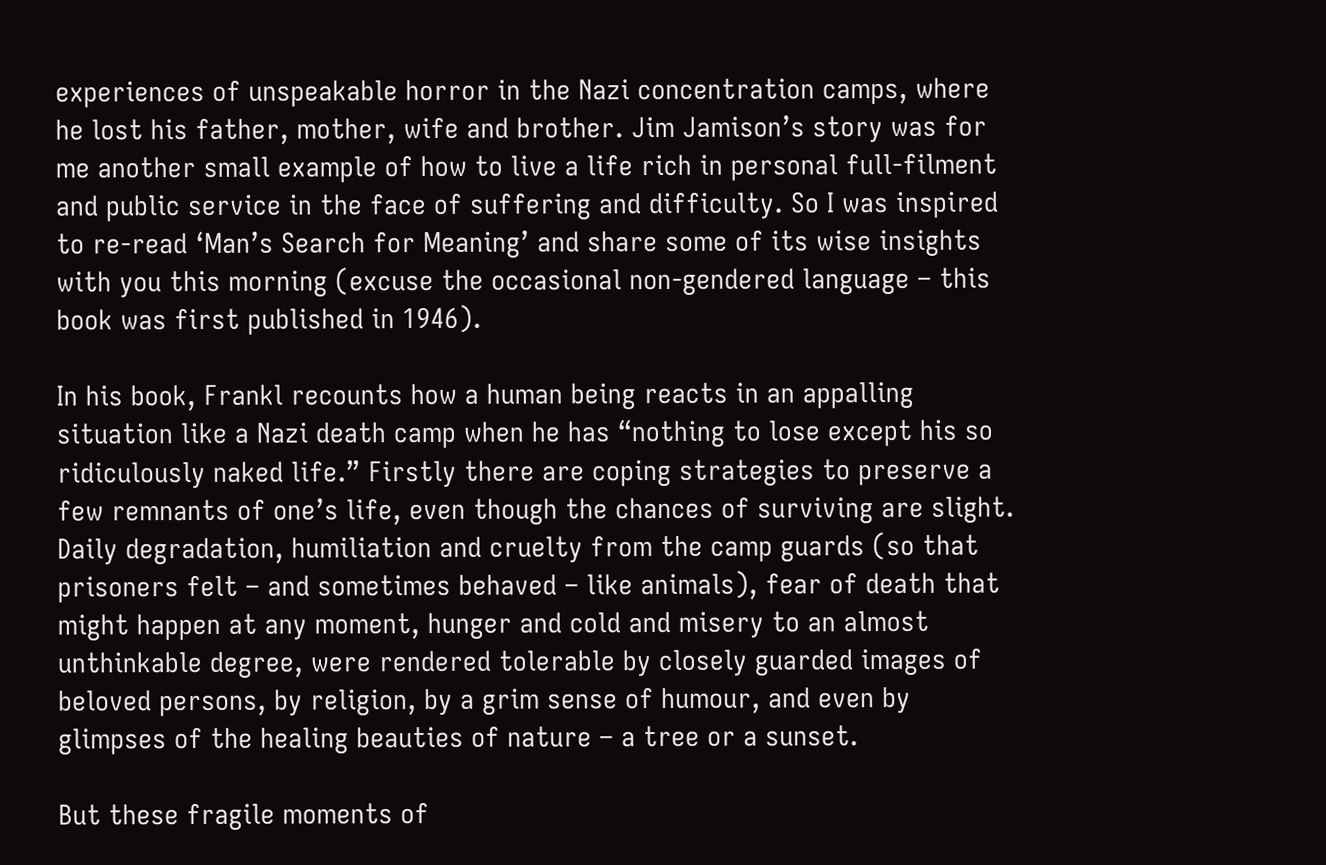experiences of unspeakable horror in the Nazi concentration camps, where he lost his father, mother, wife and brother. Jim Jamison’s story was for me another small example of how to live a life rich in personal full-filment and public service in the face of suffering and difficulty. So I was inspired to re-read ‘Man’s Search for Meaning’ and share some of its wise insights with you this morning (excuse the occasional non-gendered language – this book was first published in 1946).

In his book, Frankl recounts how a human being reacts in an appalling situation like a Nazi death camp when he has “nothing to lose except his so ridiculously naked life.” Firstly there are coping strategies to preserve a few remnants of one’s life, even though the chances of surviving are slight. Daily degradation, humiliation and cruelty from the camp guards (so that prisoners felt – and sometimes behaved – like animals), fear of death that might happen at any moment, hunger and cold and misery to an almost unthinkable degree, were rendered tolerable by closely guarded images of beloved persons, by religion, by a grim sense of humour, and even by glimpses of the healing beauties of nature – a tree or a sunset.

But these fragile moments of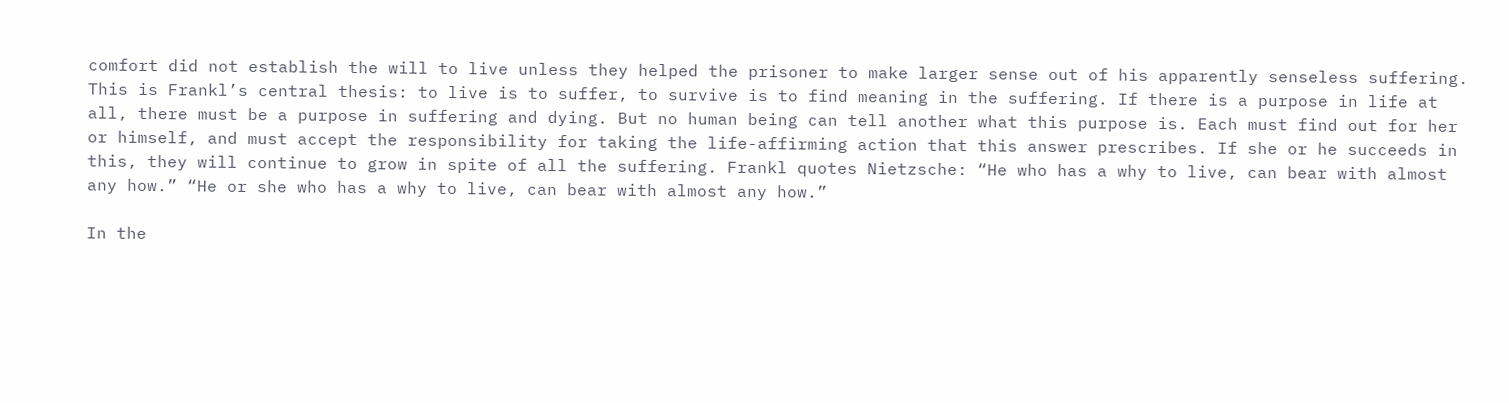comfort did not establish the will to live unless they helped the prisoner to make larger sense out of his apparently senseless suffering. This is Frankl’s central thesis: to live is to suffer, to survive is to find meaning in the suffering. If there is a purpose in life at all, there must be a purpose in suffering and dying. But no human being can tell another what this purpose is. Each must find out for her or himself, and must accept the responsibility for taking the life-affirming action that this answer prescribes. If she or he succeeds in this, they will continue to grow in spite of all the suffering. Frankl quotes Nietzsche: “He who has a why to live, can bear with almost any how.” “He or she who has a why to live, can bear with almost any how.”

In the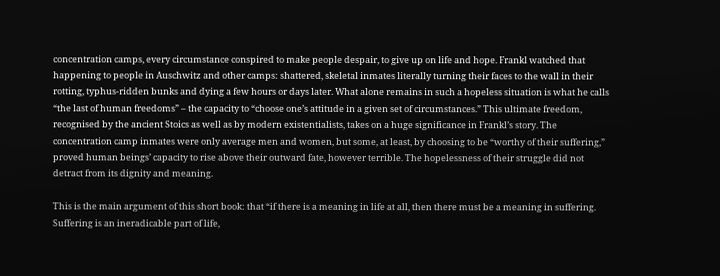concentration camps, every circumstance conspired to make people despair, to give up on life and hope. Frankl watched that happening to people in Auschwitz and other camps: shattered, skeletal inmates literally turning their faces to the wall in their rotting, typhus-ridden bunks and dying a few hours or days later. What alone remains in such a hopeless situation is what he calls “the last of human freedoms” – the capacity to “choose one’s attitude in a given set of circumstances.” This ultimate freedom, recognised by the ancient Stoics as well as by modern existentialists, takes on a huge significance in Frankl’s story. The concentration camp inmates were only average men and women, but some, at least, by choosing to be “worthy of their suffering,” proved human beings’ capacity to rise above their outward fate, however terrible. The hopelessness of their struggle did not detract from its dignity and meaning.

This is the main argument of this short book: that “if there is a meaning in life at all, then there must be a meaning in suffering. Suffering is an ineradicable part of life,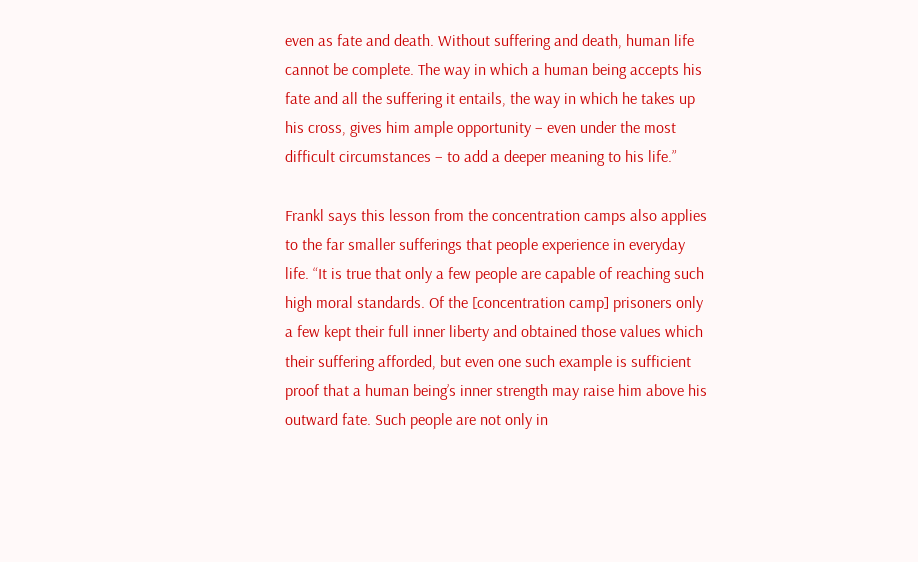even as fate and death. Without suffering and death, human life cannot be complete. The way in which a human being accepts his fate and all the suffering it entails, the way in which he takes up his cross, gives him ample opportunity – even under the most difficult circumstances – to add a deeper meaning to his life.”

Frankl says this lesson from the concentration camps also applies to the far smaller sufferings that people experience in everyday life. “It is true that only a few people are capable of reaching such high moral standards. Of the [concentration camp] prisoners only a few kept their full inner liberty and obtained those values which their suffering afforded, but even one such example is sufficient proof that a human being’s inner strength may raise him above his outward fate. Such people are not only in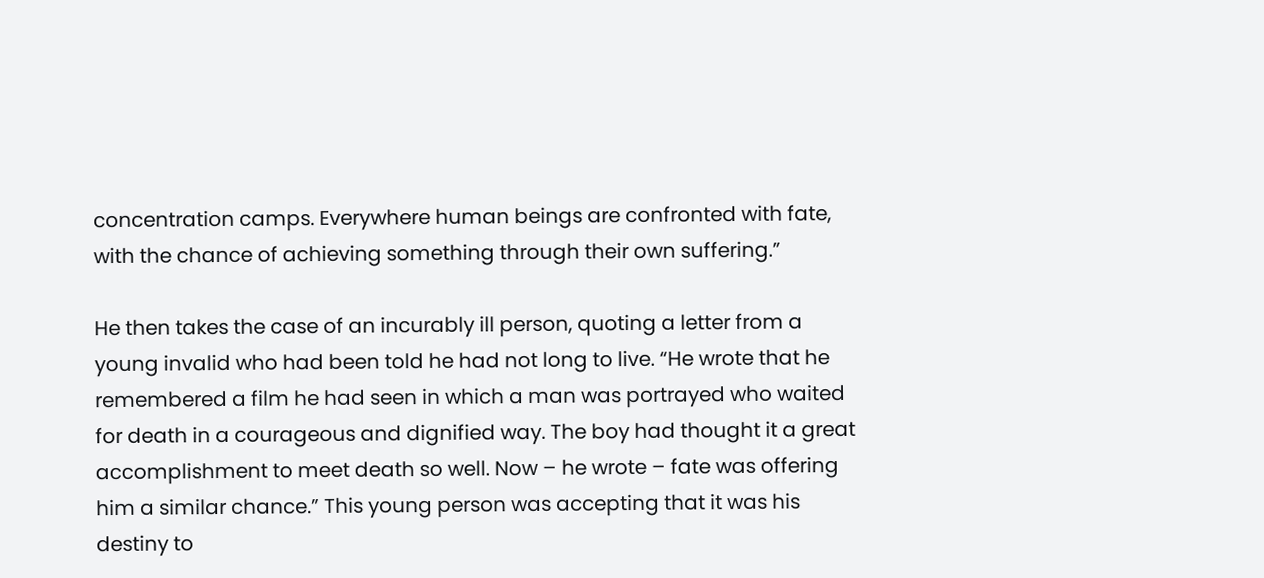concentration camps. Everywhere human beings are confronted with fate, with the chance of achieving something through their own suffering.”

He then takes the case of an incurably ill person, quoting a letter from a young invalid who had been told he had not long to live. “He wrote that he remembered a film he had seen in which a man was portrayed who waited for death in a courageous and dignified way. The boy had thought it a great accomplishment to meet death so well. Now – he wrote – fate was offering him a similar chance.” This young person was accepting that it was his destiny to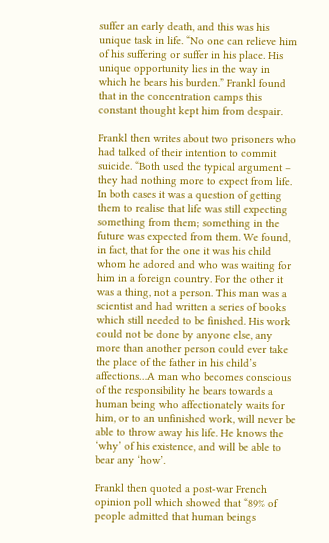suffer an early death, and this was his unique task in life. “No one can relieve him of his suffering or suffer in his place. His unique opportunity lies in the way in which he bears his burden.” Frankl found that in the concentration camps this constant thought kept him from despair.

Frankl then writes about two prisoners who had talked of their intention to commit suicide. “Both used the typical argument – they had nothing more to expect from life. In both cases it was a question of getting them to realise that life was still expecting something from them; something in the future was expected from them. We found, in fact, that for the one it was his child whom he adored and who was waiting for him in a foreign country. For the other it was a thing, not a person. This man was a scientist and had written a series of books which still needed to be finished. His work could not be done by anyone else, any more than another person could ever take the place of the father in his child’s affections…A man who becomes conscious of the responsibility he bears towards a human being who affectionately waits for him, or to an unfinished work, will never be able to throw away his life. He knows the ‘why’ of his existence, and will be able to bear any ‘how’.

Frankl then quoted a post-war French opinion poll which showed that “89% of people admitted that human beings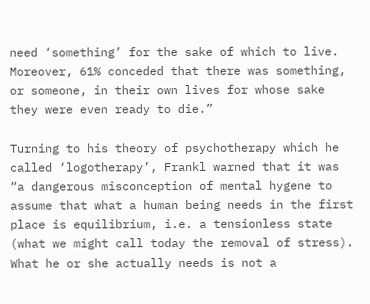need ‘something’ for the sake of which to live. Moreover, 61% conceded that there was something, or someone, in their own lives for whose sake they were even ready to die.”

Turning to his theory of psychotherapy which he called ‘logotherapy’, Frankl warned that it was “a dangerous misconception of mental hygene to assume that what a human being needs in the first place is equilibrium, i.e. a tensionless state (what we might call today the removal of stress). What he or she actually needs is not a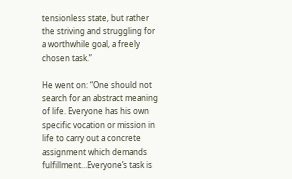tensionless state, but rather the striving and struggling for a worthwhile goal, a freely chosen task.”

He went on: “One should not search for an abstract meaning of life. Everyone has his own specific vocation or mission in life to carry out a concrete assignment which demands fulfillment…Everyone’s task is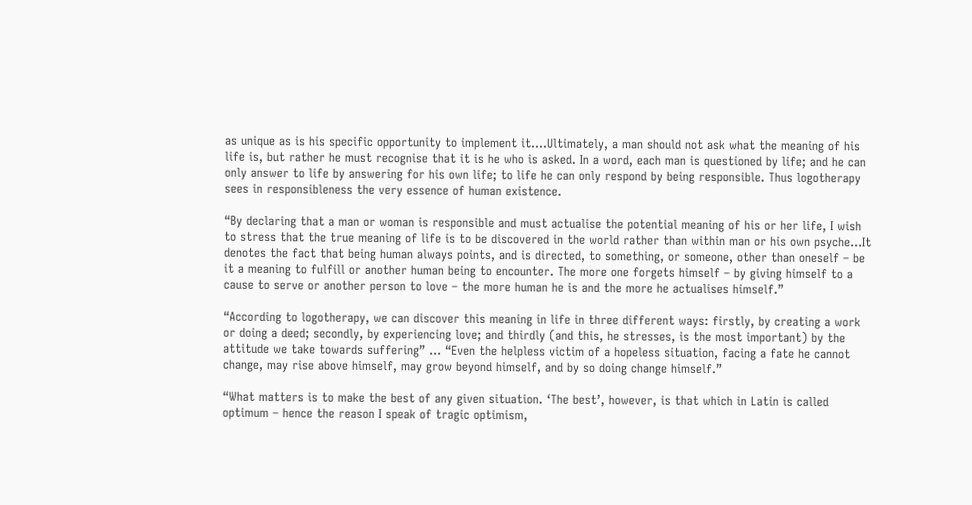as unique as is his specific opportunity to implement it….Ultimately, a man should not ask what the meaning of his life is, but rather he must recognise that it is he who is asked. In a word, each man is questioned by life; and he can only answer to life by answering for his own life; to life he can only respond by being responsible. Thus logotherapy sees in responsibleness the very essence of human existence.

“By declaring that a man or woman is responsible and must actualise the potential meaning of his or her life, I wish to stress that the true meaning of life is to be discovered in the world rather than within man or his own psyche…It denotes the fact that being human always points, and is directed, to something, or someone, other than oneself – be it a meaning to fulfill or another human being to encounter. The more one forgets himself – by giving himself to a cause to serve or another person to love – the more human he is and the more he actualises himself.”

“According to logotherapy, we can discover this meaning in life in three different ways: firstly, by creating a work or doing a deed; secondly, by experiencing love; and thirdly (and this, he stresses, is the most important) by the attitude we take towards suffering” … “Even the helpless victim of a hopeless situation, facing a fate he cannot change, may rise above himself, may grow beyond himself, and by so doing change himself.”

“What matters is to make the best of any given situation. ‘The best’, however, is that which in Latin is called optimum – hence the reason I speak of tragic optimism,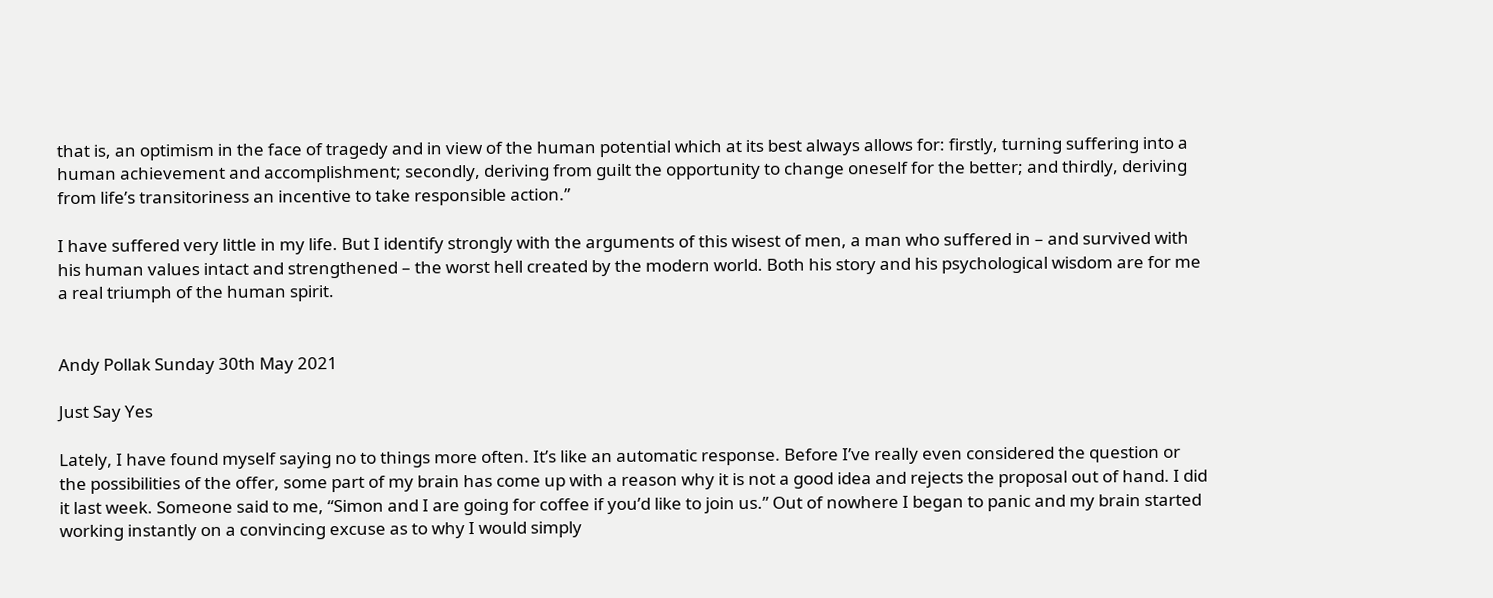that is, an optimism in the face of tragedy and in view of the human potential which at its best always allows for: firstly, turning suffering into a human achievement and accomplishment; secondly, deriving from guilt the opportunity to change oneself for the better; and thirdly, deriving from life’s transitoriness an incentive to take responsible action.”

I have suffered very little in my life. But I identify strongly with the arguments of this wisest of men, a man who suffered in – and survived with his human values intact and strengthened – the worst hell created by the modern world. Both his story and his psychological wisdom are for me a real triumph of the human spirit.


Andy Pollak Sunday 30th May 2021

Just Say Yes

Lately, I have found myself saying no to things more often. It’s like an automatic response. Before I’ve really even considered the question or the possibilities of the offer, some part of my brain has come up with a reason why it is not a good idea and rejects the proposal out of hand. I did it last week. Someone said to me, “Simon and I are going for coffee if you’d like to join us.” Out of nowhere I began to panic and my brain started working instantly on a convincing excuse as to why I would simply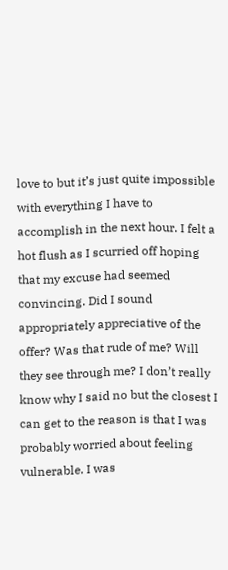love to but it’s just quite impossible with everything I have to accomplish in the next hour. I felt a hot flush as I scurried off hoping that my excuse had seemed convincing. Did I sound appropriately appreciative of the offer? Was that rude of me? Will they see through me? I don’t really know why I said no but the closest I can get to the reason is that I was probably worried about feeling vulnerable. I was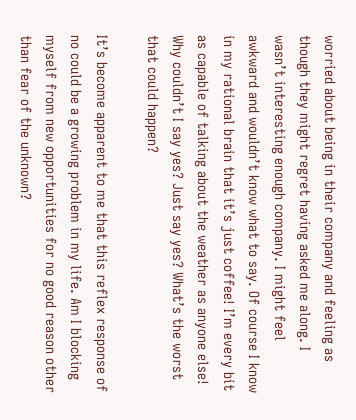worried about being in their company and feeling as though they might regret having asked me along. I wasn’t interesting enough company. I might feel awkward and wouldn’t know what to say. Of course I know in my rational brain that it’s just coffee! I’m every bit as capable of talking about the weather as anyone else! Why couldn’t I say yes? Just say yes? What’s the worst that could happen?

It’s become apparent to me that this reflex response of no could be a growing problem in my life. Am I blocking myself from new opportunities for no good reason other than fear of the unknown?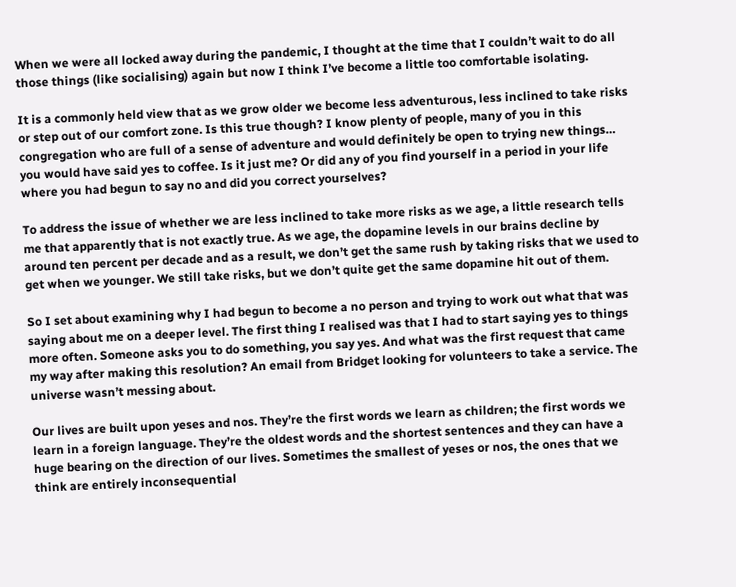When we were all locked away during the pandemic, I thought at the time that I couldn’t wait to do all those things (like socialising) again but now I think I’ve become a little too comfortable isolating.

It is a commonly held view that as we grow older we become less adventurous, less inclined to take risks or step out of our comfort zone. Is this true though? I know plenty of people, many of you in this congregation who are full of a sense of adventure and would definitely be open to trying new things… you would have said yes to coffee. Is it just me? Or did any of you find yourself in a period in your life where you had begun to say no and did you correct yourselves?

To address the issue of whether we are less inclined to take more risks as we age, a little research tells me that apparently that is not exactly true. As we age, the dopamine levels in our brains decline by around ten percent per decade and as a result, we don’t get the same rush by taking risks that we used to get when we younger. We still take risks, but we don’t quite get the same dopamine hit out of them.

So I set about examining why I had begun to become a no person and trying to work out what that was saying about me on a deeper level. The first thing I realised was that I had to start saying yes to things more often. Someone asks you to do something, you say yes. And what was the first request that came my way after making this resolution? An email from Bridget looking for volunteers to take a service. The universe wasn’t messing about.

Our lives are built upon yeses and nos. They’re the first words we learn as children; the first words we learn in a foreign language. They’re the oldest words and the shortest sentences and they can have a huge bearing on the direction of our lives. Sometimes the smallest of yeses or nos, the ones that we think are entirely inconsequential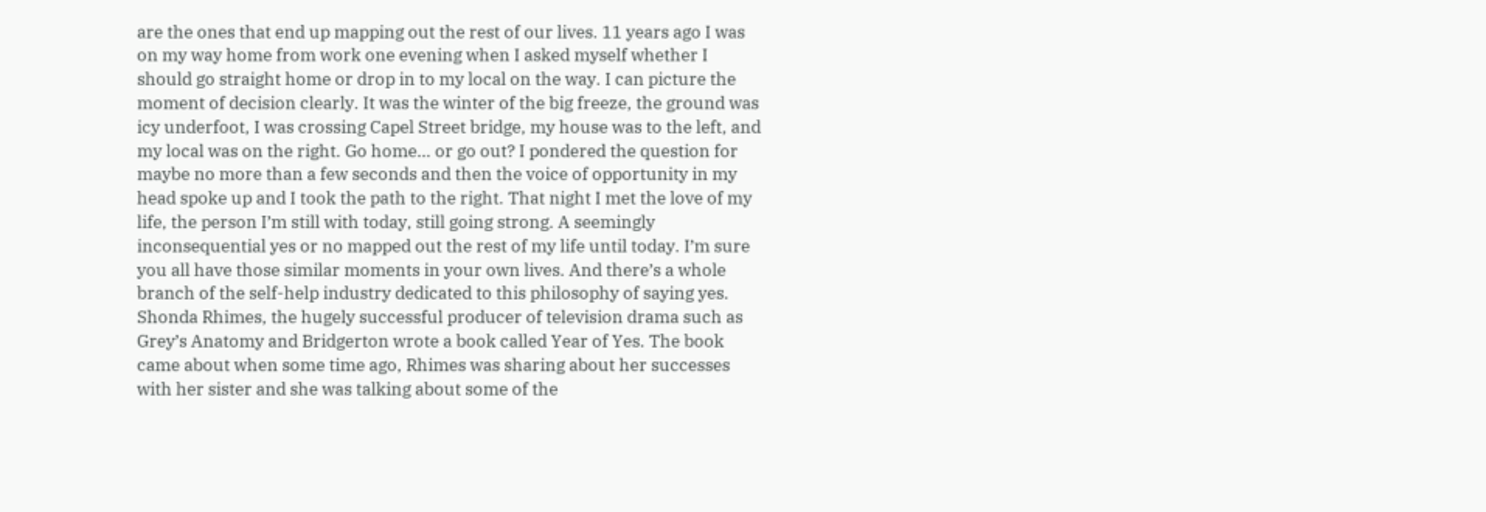are the ones that end up mapping out the rest of our lives. 11 years ago I was on my way home from work one evening when I asked myself whether I should go straight home or drop in to my local on the way. I can picture the moment of decision clearly. It was the winter of the big freeze, the ground was icy underfoot, I was crossing Capel Street bridge, my house was to the left, and my local was on the right. Go home… or go out? I pondered the question for maybe no more than a few seconds and then the voice of opportunity in my head spoke up and I took the path to the right. That night I met the love of my life, the person I’m still with today, still going strong. A seemingly inconsequential yes or no mapped out the rest of my life until today. I’m sure you all have those similar moments in your own lives. And there’s a whole branch of the self-help industry dedicated to this philosophy of saying yes. Shonda Rhimes, the hugely successful producer of television drama such as Grey’s Anatomy and Bridgerton wrote a book called Year of Yes. The book came about when some time ago, Rhimes was sharing about her successes with her sister and she was talking about some of the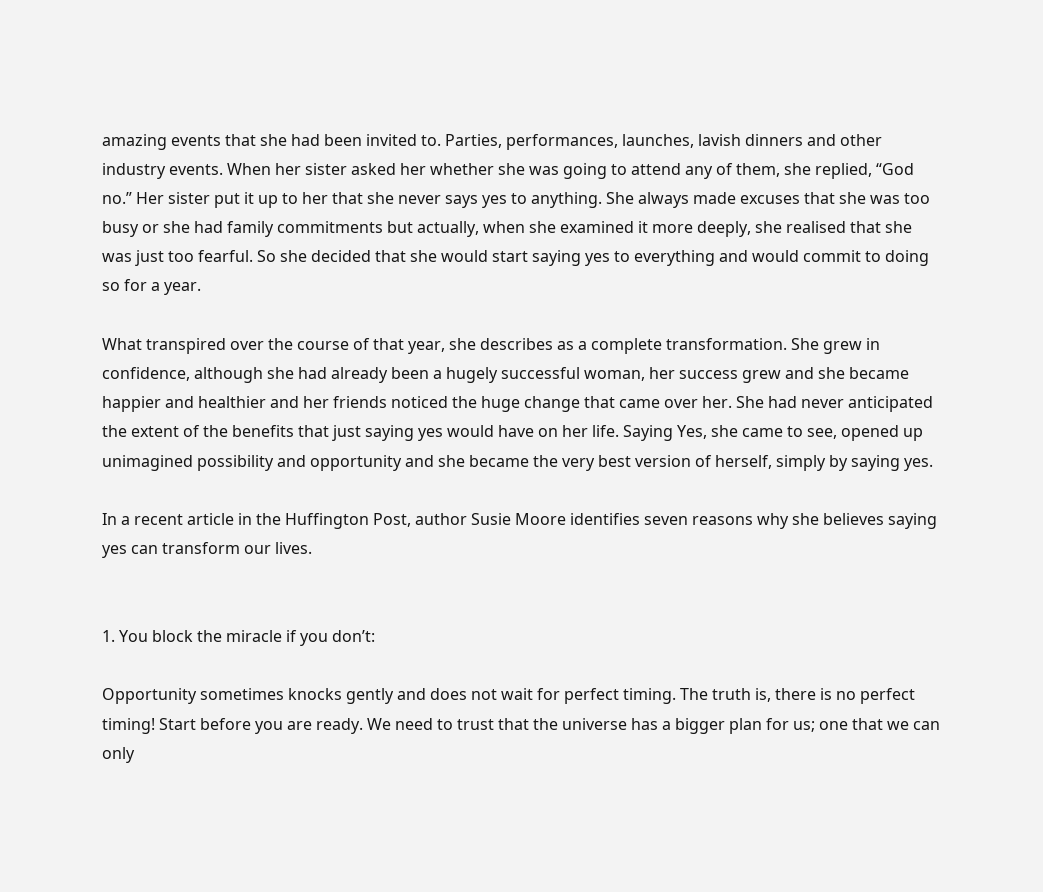amazing events that she had been invited to. Parties, performances, launches, lavish dinners and other industry events. When her sister asked her whether she was going to attend any of them, she replied, “God no.” Her sister put it up to her that she never says yes to anything. She always made excuses that she was too busy or she had family commitments but actually, when she examined it more deeply, she realised that she was just too fearful. So she decided that she would start saying yes to everything and would commit to doing so for a year.

What transpired over the course of that year, she describes as a complete transformation. She grew in confidence, although she had already been a hugely successful woman, her success grew and she became happier and healthier and her friends noticed the huge change that came over her. She had never anticipated the extent of the benefits that just saying yes would have on her life. Saying Yes, she came to see, opened up unimagined possibility and opportunity and she became the very best version of herself, simply by saying yes.

In a recent article in the Huffington Post, author Susie Moore identifies seven reasons why she believes saying yes can transform our lives.


1. You block the miracle if you don’t:

Opportunity sometimes knocks gently and does not wait for perfect timing. The truth is, there is no perfect timing! Start before you are ready. We need to trust that the universe has a bigger plan for us; one that we can only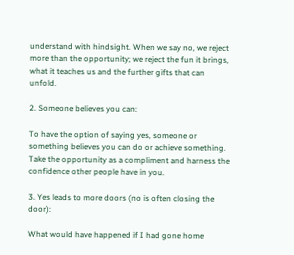understand with hindsight. When we say no, we reject more than the opportunity; we reject the fun it brings, what it teaches us and the further gifts that can unfold.

2. Someone believes you can:

To have the option of saying yes, someone or something believes you can do or achieve something. Take the opportunity as a compliment and harness the confidence other people have in you.

3. Yes leads to more doors (no is often closing the door):

What would have happened if I had gone home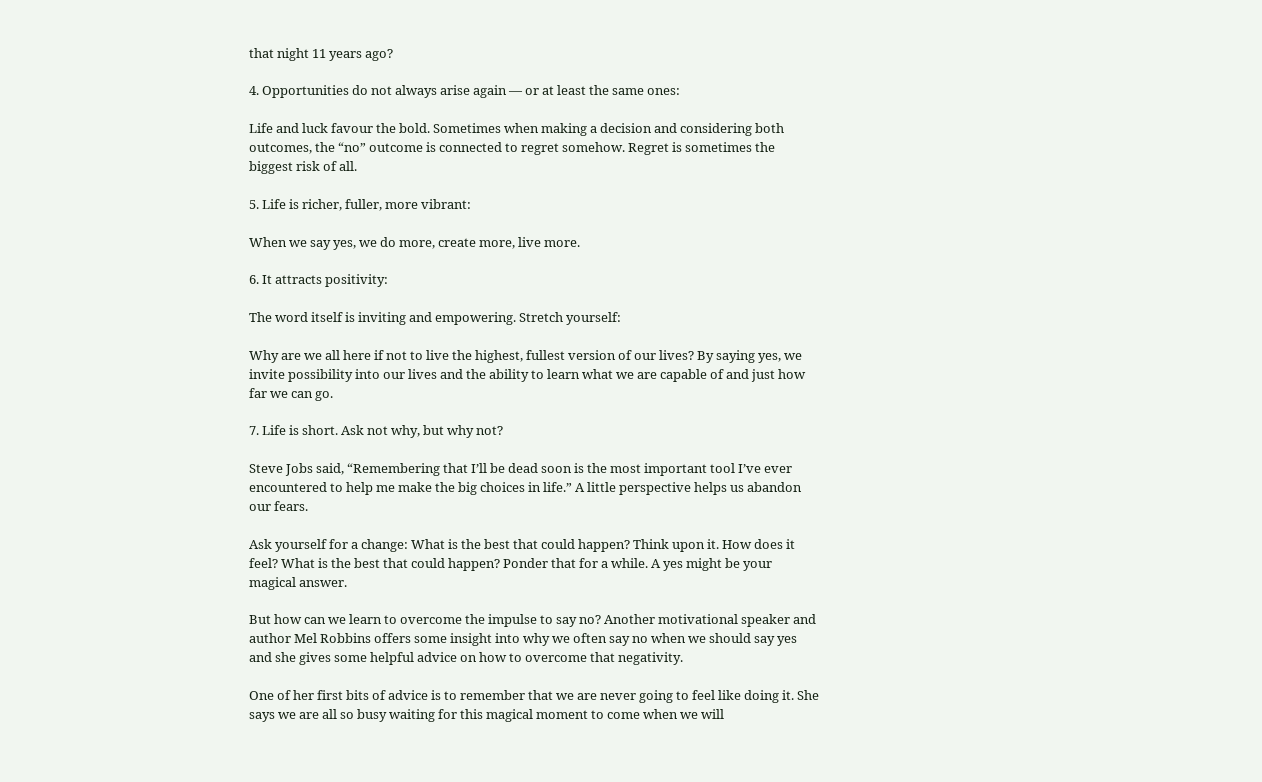that night 11 years ago?

4. Opportunities do not always arise again — or at least the same ones:

Life and luck favour the bold. Sometimes when making a decision and considering both outcomes, the “no” outcome is connected to regret somehow. Regret is sometimes the biggest risk of all.

5. Life is richer, fuller, more vibrant:

When we say yes, we do more, create more, live more.

6. It attracts positivity:

The word itself is inviting and empowering. Stretch yourself:

Why are we all here if not to live the highest, fullest version of our lives? By saying yes, we invite possibility into our lives and the ability to learn what we are capable of and just how far we can go.

7. Life is short. Ask not why, but why not?

Steve Jobs said, “Remembering that I’ll be dead soon is the most important tool I’ve ever encountered to help me make the big choices in life.” A little perspective helps us abandon our fears.

Ask yourself for a change: What is the best that could happen? Think upon it. How does it feel? What is the best that could happen? Ponder that for a while. A yes might be your magical answer.

But how can we learn to overcome the impulse to say no? Another motivational speaker and author Mel Robbins offers some insight into why we often say no when we should say yes and she gives some helpful advice on how to overcome that negativity.

One of her first bits of advice is to remember that we are never going to feel like doing it. She says we are all so busy waiting for this magical moment to come when we will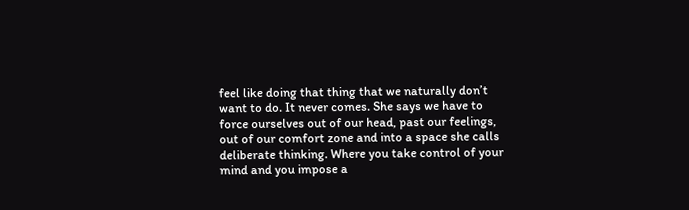feel like doing that thing that we naturally don’t want to do. It never comes. She says we have to force ourselves out of our head, past our feelings, out of our comfort zone and into a space she calls deliberate thinking. Where you take control of your mind and you impose a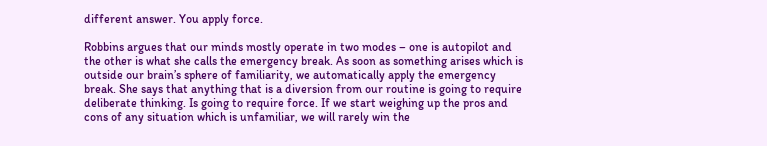different answer. You apply force.

Robbins argues that our minds mostly operate in two modes – one is autopilot and the other is what she calls the emergency break. As soon as something arises which is outside our brain’s sphere of familiarity, we automatically apply the emergency break. She says that anything that is a diversion from our routine is going to require deliberate thinking. Is going to require force. If we start weighing up the pros and cons of any situation which is unfamiliar, we will rarely win the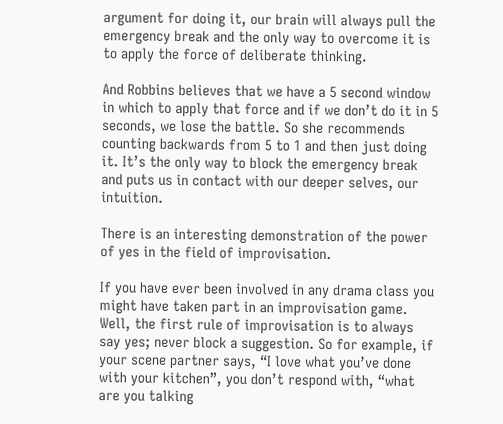argument for doing it, our brain will always pull the emergency break and the only way to overcome it is to apply the force of deliberate thinking.

And Robbins believes that we have a 5 second window in which to apply that force and if we don’t do it in 5 seconds, we lose the battle. So she recommends counting backwards from 5 to 1 and then just doing it. It’s the only way to block the emergency break and puts us in contact with our deeper selves, our intuition.

There is an interesting demonstration of the power of yes in the field of improvisation.

If you have ever been involved in any drama class you might have taken part in an improvisation game. Well, the first rule of improvisation is to always say yes; never block a suggestion. So for example, if your scene partner says, “I love what you’ve done with your kitchen”, you don’t respond with, “what are you talking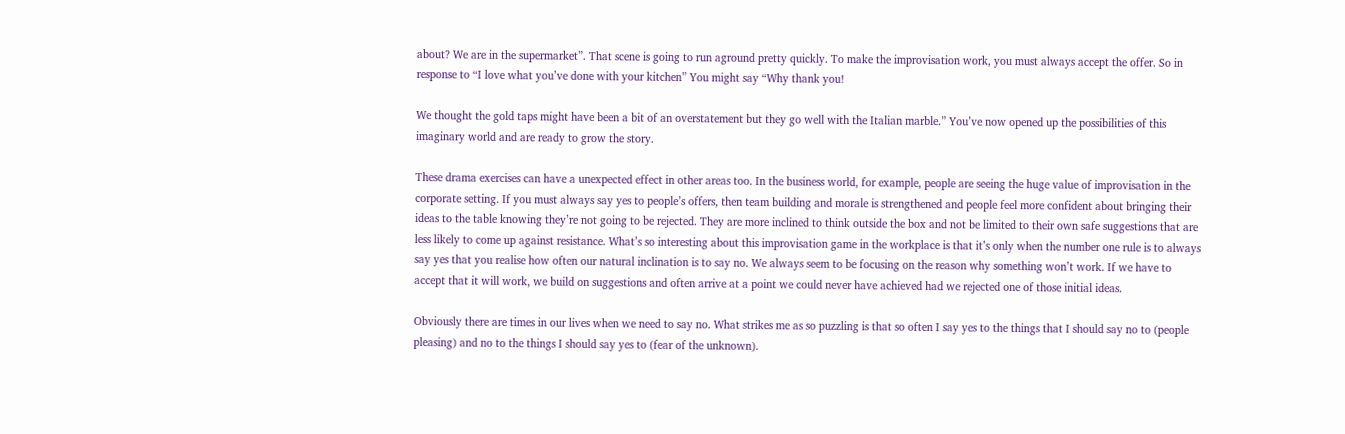about? We are in the supermarket”. That scene is going to run aground pretty quickly. To make the improvisation work, you must always accept the offer. So in response to “I love what you’ve done with your kitchen” You might say “Why thank you!

We thought the gold taps might have been a bit of an overstatement but they go well with the Italian marble.” You’ve now opened up the possibilities of this imaginary world and are ready to grow the story.

These drama exercises can have a unexpected effect in other areas too. In the business world, for example, people are seeing the huge value of improvisation in the corporate setting. If you must always say yes to people’s offers, then team building and morale is strengthened and people feel more confident about bringing their ideas to the table knowing they’re not going to be rejected. They are more inclined to think outside the box and not be limited to their own safe suggestions that are less likely to come up against resistance. What’s so interesting about this improvisation game in the workplace is that it’s only when the number one rule is to always say yes that you realise how often our natural inclination is to say no. We always seem to be focusing on the reason why something won’t work. If we have to accept that it will work, we build on suggestions and often arrive at a point we could never have achieved had we rejected one of those initial ideas.

Obviously there are times in our lives when we need to say no. What strikes me as so puzzling is that so often I say yes to the things that I should say no to (people pleasing) and no to the things I should say yes to (fear of the unknown).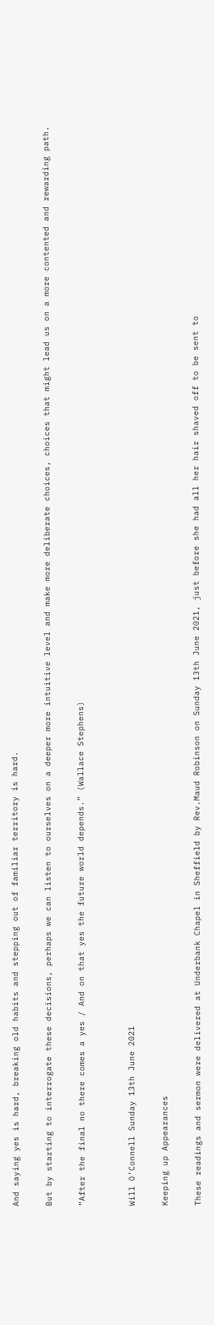And saying yes is hard, breaking old habits and stepping out of familiar territory is hard.

But by starting to interrogate these decisions, perhaps we can listen to ourselves on a deeper more intuitive level and make more deliberate choices, choices that might lead us on a more contented and rewarding path.

“After the final no there comes a yes / And on that yes the future world depends.” (Wallace Stephens)


Will O’Connell Sunday 13th June 2021

Keeping up Appearances

These readings and sermon were delivered at Underbank Chapel in Sheffield by Rev.Maud Robinson on Sunday 13th June 2021, just before she had all her hair shaved off to be sent to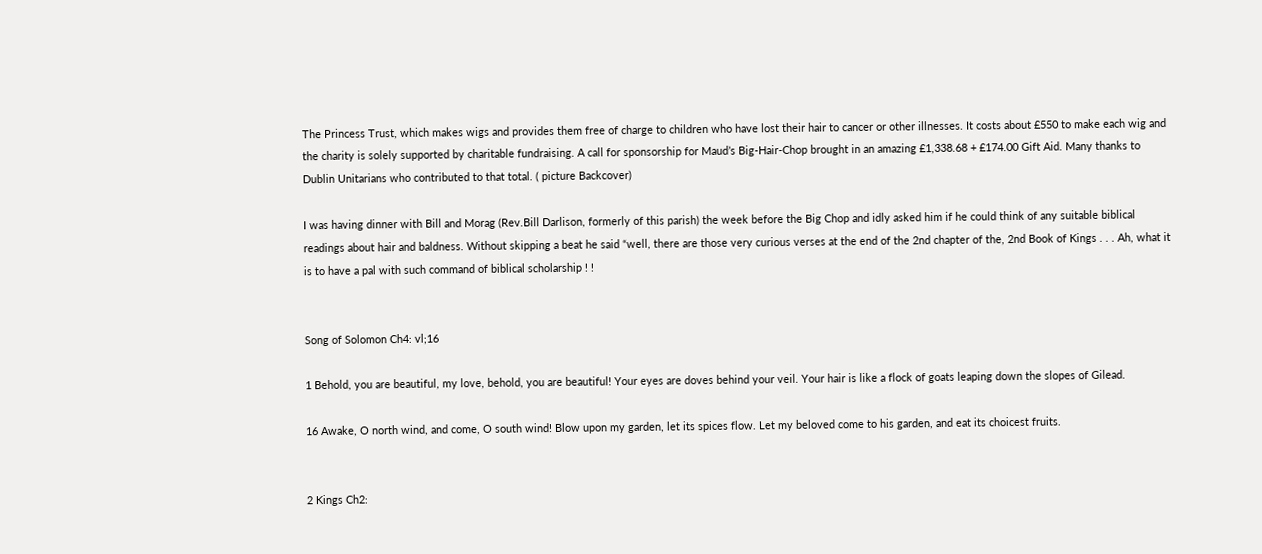The Princess Trust, which makes wigs and provides them free of charge to children who have lost their hair to cancer or other illnesses. It costs about £550 to make each wig and the charity is solely supported by charitable fundraising. A call for sponsorship for Maud’s Big-Hair-Chop brought in an amazing £1,338.68 + £174.00 Gift Aid. Many thanks to Dublin Unitarians who contributed to that total. ( picture Backcover)

I was having dinner with Bill and Morag (Rev.Bill Darlison, formerly of this parish) the week before the Big Chop and idly asked him if he could think of any suitable biblical readings about hair and baldness. Without skipping a beat he said “well, there are those very curious verses at the end of the 2nd chapter of the, 2nd Book of Kings . . . Ah, what it is to have a pal with such command of biblical scholarship ! !


Song of Solomon Ch4: vl;16

1 Behold, you are beautiful, my love, behold, you are beautiful! Your eyes are doves behind your veil. Your hair is like a flock of goats leaping down the slopes of Gilead.

16 Awake, O north wind, and come, O south wind! Blow upon my garden, let its spices flow. Let my beloved come to his garden, and eat its choicest fruits.


2 Kings Ch2: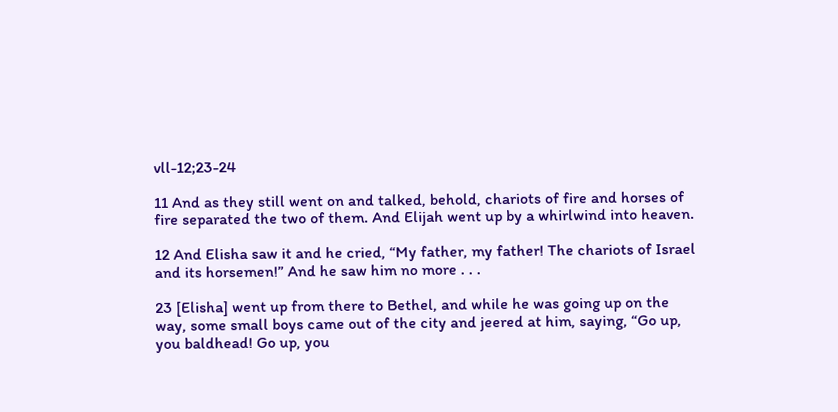vll-12;23-24

11 And as they still went on and talked, behold, chariots of fire and horses of fire separated the two of them. And Elijah went up by a whirlwind into heaven.

12 And Elisha saw it and he cried, “My father, my father! The chariots of Israel and its horsemen!” And he saw him no more . . .

23 [Elisha] went up from there to Bethel, and while he was going up on the way, some small boys came out of the city and jeered at him, saying, “Go up, you baldhead! Go up, you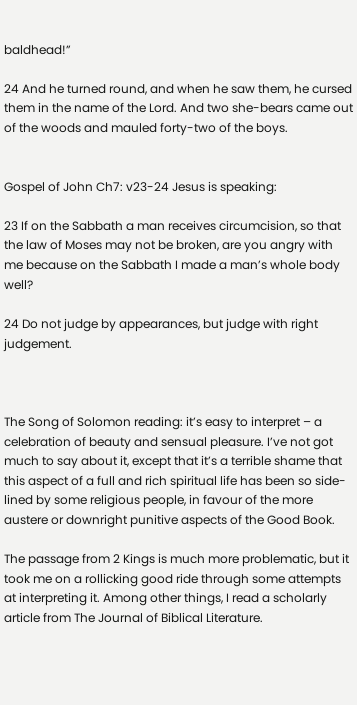baldhead!”

24 And he turned round, and when he saw them, he cursed them in the name of the Lord. And two she-bears came out of the woods and mauled forty-two of the boys.


Gospel of John Ch7: v23-24 Jesus is speaking:

23 If on the Sabbath a man receives circumcision, so that the law of Moses may not be broken, are you angry with me because on the Sabbath I made a man’s whole body well?

24 Do not judge by appearances, but judge with right judgement.



The Song of Solomon reading: it’s easy to interpret – a celebration of beauty and sensual pleasure. I’ve not got much to say about it, except that it’s a terrible shame that this aspect of a full and rich spiritual life has been so side-lined by some religious people, in favour of the more austere or downright punitive aspects of the Good Book.

The passage from 2 Kings is much more problematic, but it took me on a rollicking good ride through some attempts at interpreting it. Among other things, I read a scholarly article from The Journal of Biblical Literature.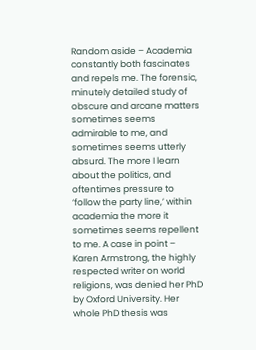Random aside – Academia constantly both fascinates and repels me. The forensic, minutely detailed study of obscure and arcane matters sometimes seems admirable to me, and sometimes seems utterly absurd. The more I learn about the politics, and oftentimes pressure to ‘follow the party line,’ within academia the more it sometimes seems repellent to me. A case in point – Karen Armstrong, the highly respected writer on world religions, was denied her PhD by Oxford University. Her whole PhD thesis was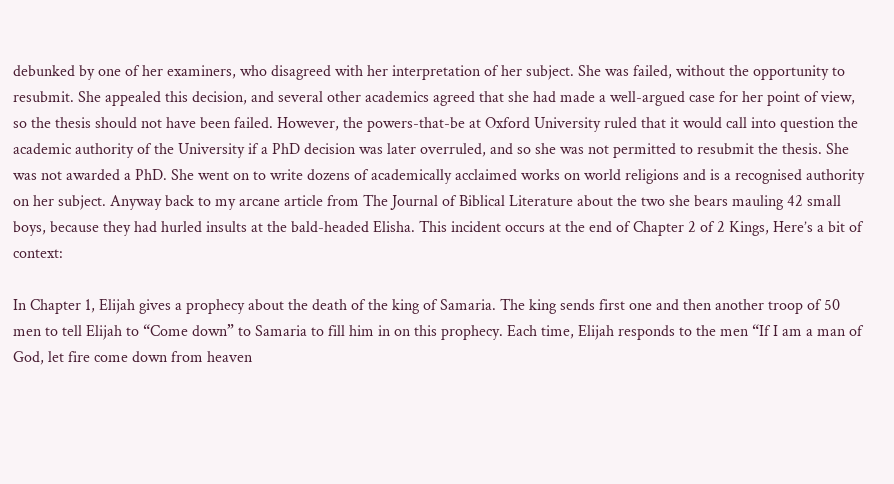debunked by one of her examiners, who disagreed with her interpretation of her subject. She was failed, without the opportunity to resubmit. She appealed this decision, and several other academics agreed that she had made a well-argued case for her point of view, so the thesis should not have been failed. However, the powers-that-be at Oxford University ruled that it would call into question the academic authority of the University if a PhD decision was later overruled, and so she was not permitted to resubmit the thesis. She was not awarded a PhD. She went on to write dozens of academically acclaimed works on world religions and is a recognised authority on her subject. Anyway back to my arcane article from The Journal of Biblical Literature about the two she bears mauling 42 small boys, because they had hurled insults at the bald-headed Elisha. This incident occurs at the end of Chapter 2 of 2 Kings, Here’s a bit of context:

In Chapter 1, Elijah gives a prophecy about the death of the king of Samaria. The king sends first one and then another troop of 50 men to tell Elijah to “Come down” to Samaria to fill him in on this prophecy. Each time, Elijah responds to the men “If I am a man of God, let fire come down from heaven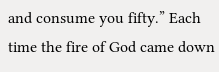and consume you fifty.” Each time the fire of God came down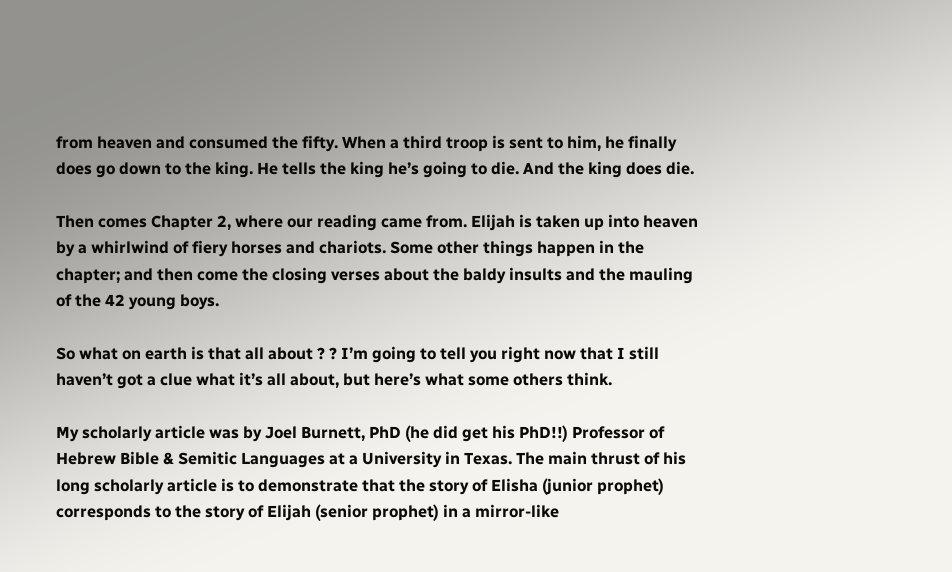from heaven and consumed the fifty. When a third troop is sent to him, he finally does go down to the king. He tells the king he’s going to die. And the king does die.

Then comes Chapter 2, where our reading came from. Elijah is taken up into heaven by a whirlwind of fiery horses and chariots. Some other things happen in the chapter; and then come the closing verses about the baldy insults and the mauling of the 42 young boys.

So what on earth is that all about ? ? I’m going to tell you right now that I still haven’t got a clue what it’s all about, but here’s what some others think.

My scholarly article was by Joel Burnett, PhD (he did get his PhD!!) Professor of Hebrew Bible & Semitic Languages at a University in Texas. The main thrust of his long scholarly article is to demonstrate that the story of Elisha (junior prophet) corresponds to the story of Elijah (senior prophet) in a mirror-like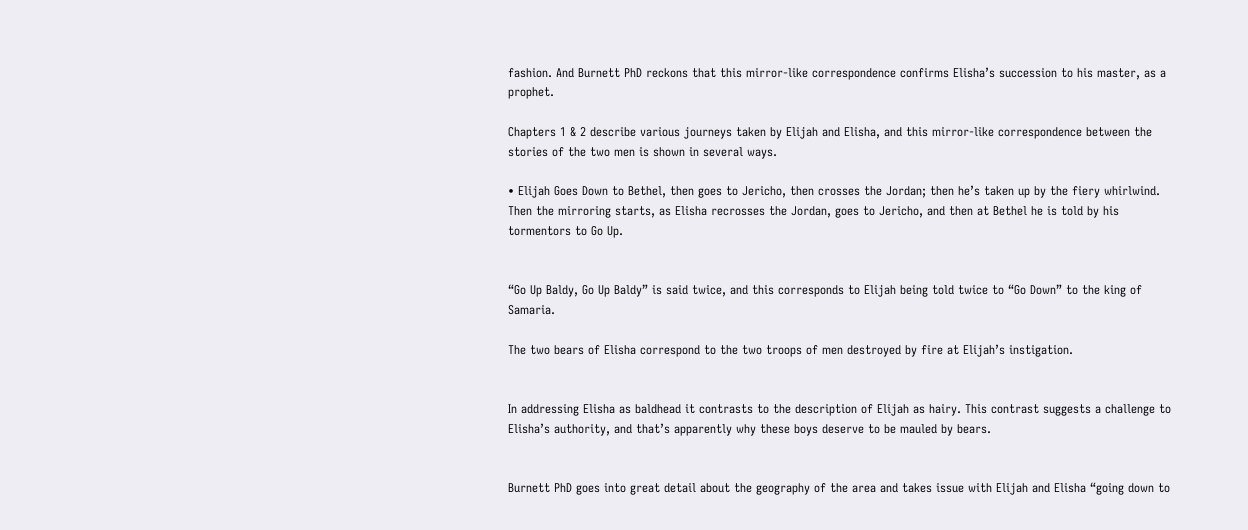fashion. And Burnett PhD reckons that this mirror-like correspondence confirms Elisha’s succession to his master, as a prophet.

Chapters 1 & 2 describe various journeys taken by Elijah and Elisha, and this mirror-like correspondence between the stories of the two men is shown in several ways.

• Elijah Goes Down to Bethel, then goes to Jericho, then crosses the Jordan; then he’s taken up by the fiery whirlwind. Then the mirroring starts, as Elisha recrosses the Jordan, goes to Jericho, and then at Bethel he is told by his tormentors to Go Up.


“Go Up Baldy, Go Up Baldy” is said twice, and this corresponds to Elijah being told twice to “Go Down” to the king of Samaria.

The two bears of Elisha correspond to the two troops of men destroyed by fire at Elijah’s instigation.


In addressing Elisha as baldhead it contrasts to the description of Elijah as hairy. This contrast suggests a challenge to Elisha’s authority, and that’s apparently why these boys deserve to be mauled by bears.


Burnett PhD goes into great detail about the geography of the area and takes issue with Elijah and Elisha “going down to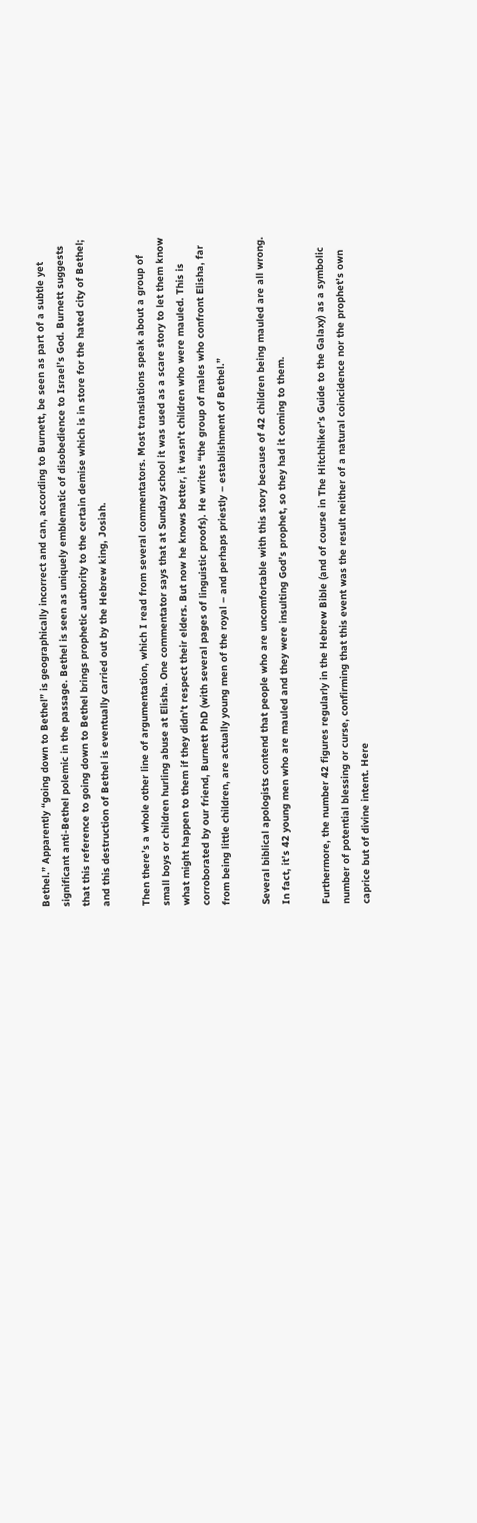Bethel.” Apparently “going down to Bethel” is geographically incorrect and can, according to Burnett, be seen as part of a subtle yet significant anti-Bethel polemic in the passage. Bethel is seen as uniquely emblematic of disobedience to Israel’s God. Burnett suggests that this reference to going down to Bethel brings prophetic authority to the certain demise which is in store for the hated city of Bethel; and this destruction of Bethel is eventually carried out by the Hebrew king, Josiah.

Then there’s a whole other line of argumentation, which I read from several commentators. Most translations speak about a group of small boys or children hurling abuse at Elisha. One commentator says that at Sunday school it was used as a scare story to let them know what might happen to them if they didn’t respect their elders. But now he knows better, it wasn’t children who were mauled. This is corroborated by our friend, Burnett PhD (with several pages of linguistic proofs). He writes “the group of males who confront Elisha, far from being little children, are actually young men of the royal – and perhaps priestly – establishment of Bethel.”

Several biblical apologists contend that people who are uncomfortable with this story because of 42 children being mauled are all wrong. In fact, it’s 42 young men who are mauled and they were insulting God’s prophet, so they had it coming to them.

Furthermore, the number 42 figures regularly in the Hebrew Bible (and of course in The Hitchhiker’s Guide to the Galaxy) as a symbolic number of potential blessing or curse, confirming that this event was the result neither of a natural coincidence nor the prophet’s own caprice but of divine intent. Here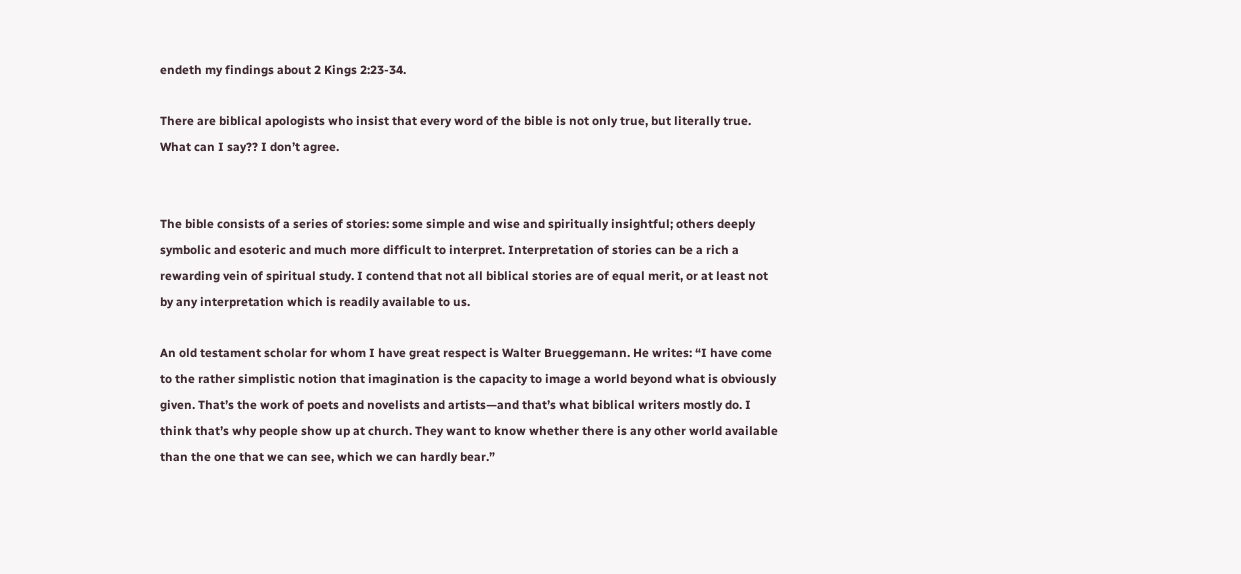endeth my findings about 2 Kings 2:23-34.

There are biblical apologists who insist that every word of the bible is not only true, but literally true. What can I say?? I don’t agree.


The bible consists of a series of stories: some simple and wise and spiritually insightful; others deeply symbolic and esoteric and much more difficult to interpret. Interpretation of stories can be a rich a rewarding vein of spiritual study. I contend that not all biblical stories are of equal merit, or at least not by any interpretation which is readily available to us.

An old testament scholar for whom I have great respect is Walter Brueggemann. He writes: “I have come to the rather simplistic notion that imagination is the capacity to image a world beyond what is obviously given. That’s the work of poets and novelists and artists—and that’s what biblical writers mostly do. I think that’s why people show up at church. They want to know whether there is any other world available than the one that we can see, which we can hardly bear.”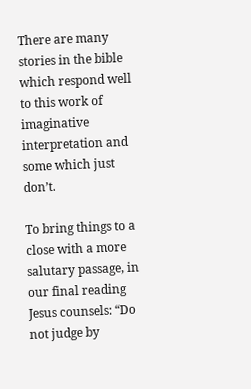There are many stories in the bible which respond well to this work of imaginative interpretation and some which just don’t.

To bring things to a close with a more salutary passage, in our final reading Jesus counsels: “Do not judge by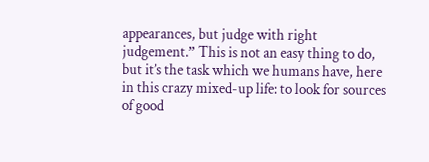appearances, but judge with right judgement.” This is not an easy thing to do, but it’s the task which we humans have, here in this crazy mixed-up life: to look for sources of good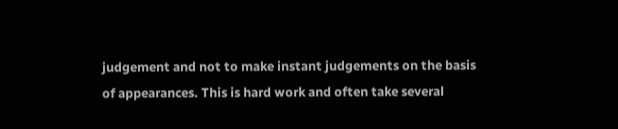judgement and not to make instant judgements on the basis of appearances. This is hard work and often take several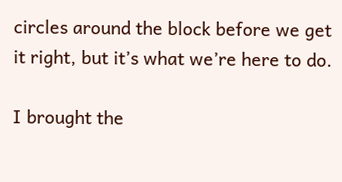circles around the block before we get it right, but it’s what we’re here to do.

I brought the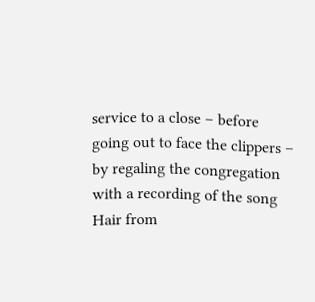service to a close – before going out to face the clippers – by regaling the congregation with a recording of the song Hair from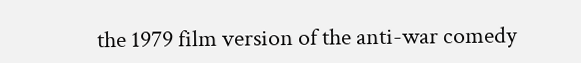the 1979 film version of the anti-war comedy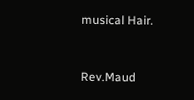musical Hair.


Rev.Maud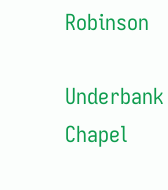Robinson

Underbank Chapel